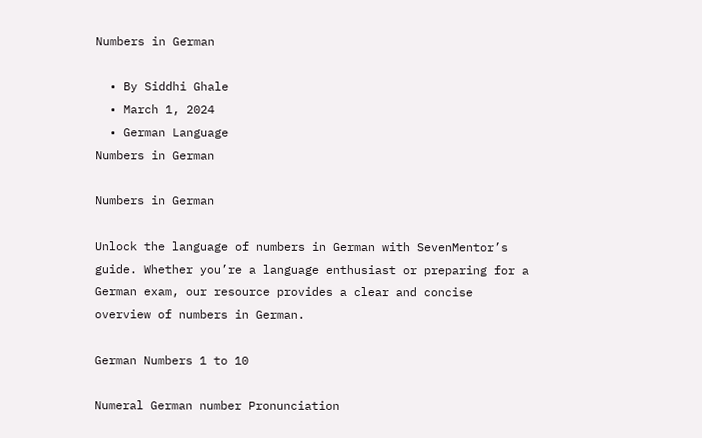Numbers in German

  • By Siddhi Ghale
  • March 1, 2024
  • German Language
Numbers in German

Numbers in German

Unlock the language of numbers in German with SevenMentor’s guide. Whether you’re a language enthusiast or preparing for a German exam, our resource provides a clear and concise overview of numbers in German.

German Numbers 1 to 10

Numeral German number Pronunciation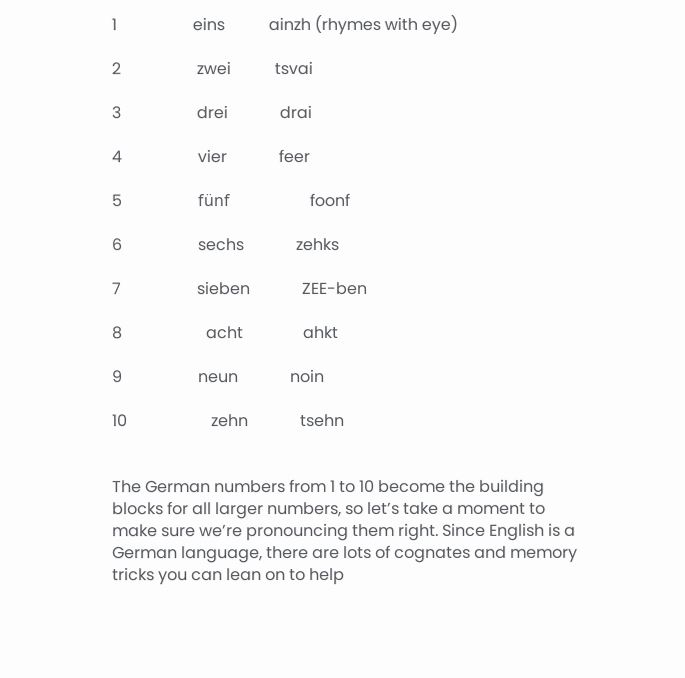1                   eins           ainzh (rhymes with eye)

2                   zwei           tsvai

3                   drei             drai

4                   vier             feer

5                   fünf                    foonf

6                   sechs             zehks

7                   sieben             ZEE-ben

8                     acht               ahkt

9                   neun             noin

10                     zehn             tsehn


The German numbers from 1 to 10 become the building blocks for all larger numbers, so let’s take a moment to make sure we’re pronouncing them right. Since English is a German language, there are lots of cognates and memory tricks you can lean on to help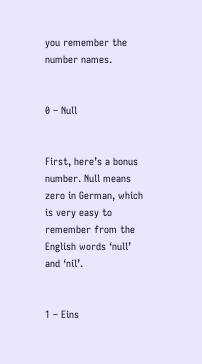you remember the number names.


0 – Null


First, here’s a bonus number. Null means zero in German, which is very easy to remember from the English words ‘null’ and ‘nil’.


1 – Eins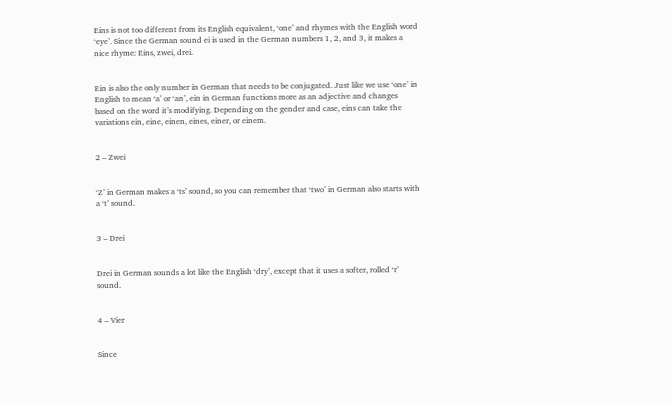Eins is not too different from its English equivalent, ‘one’ and rhymes with the English word ‘eye’. Since the German sound ei is used in the German numbers 1, 2, and 3, it makes a nice rhyme: Eins, zwei, drei.


Ein is also the only number in German that needs to be conjugated. Just like we use ‘one’ in English to mean ‘a’ or ‘an’, ein in German functions more as an adjective and changes based on the word it’s modifying. Depending on the gender and case, eins can take the variations ein, eine, einen, eines, einer, or einem.


2 – Zwei


‘Z’ in German makes a ‘ts’ sound, so you can remember that ‘two’ in German also starts with a ‘t’ sound.


3 – Drei


Drei in German sounds a lot like the English ‘dry’, except that it uses a softer, rolled ‘r’ sound.


4 – Vier


Since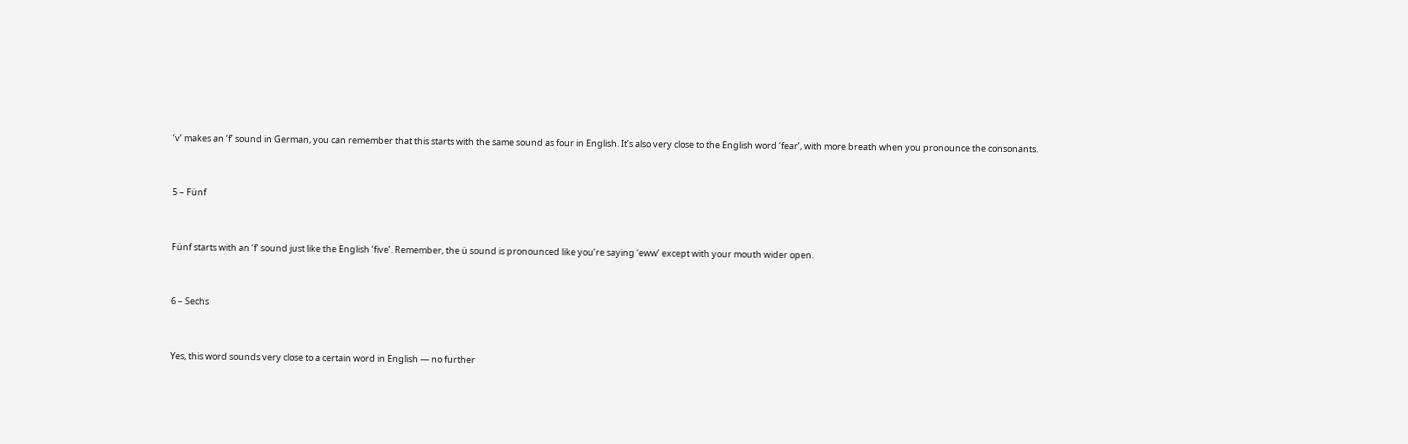‘v’ makes an ‘f’ sound in German, you can remember that this starts with the same sound as four in English. It’s also very close to the English word ‘fear’, with more breath when you pronounce the consonants.


5 – Fünf


Fünf starts with an ‘f’ sound just like the English ‘five’. Remember, the ü sound is pronounced like you’re saying ‘eww’ except with your mouth wider open.


6 – Sechs


Yes, this word sounds very close to a certain word in English — no further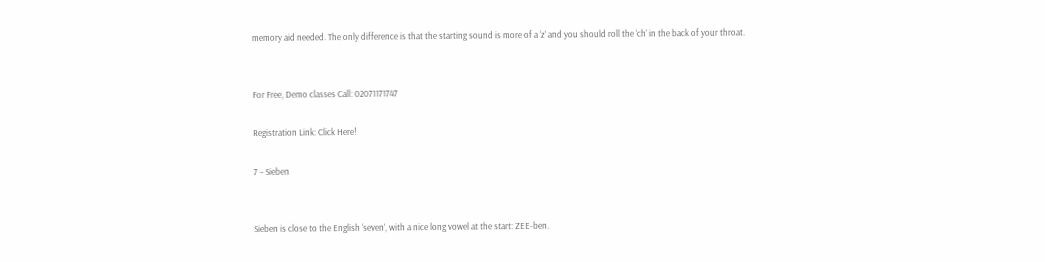memory aid needed. The only difference is that the starting sound is more of a ‘z’ and you should roll the ‘ch’ in the back of your throat.


For Free, Demo classes Call: 02071171747

Registration Link: Click Here!

7 – Sieben


Sieben is close to the English ‘seven’, with a nice long vowel at the start: ZEE-ben.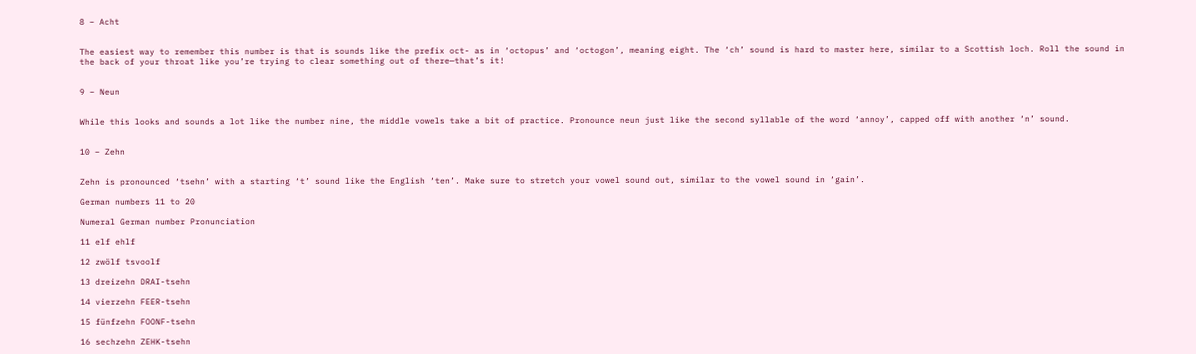8 – Acht


The easiest way to remember this number is that is sounds like the prefix oct- as in ‘octopus’ and ‘octogon’, meaning eight. The ‘ch’ sound is hard to master here, similar to a Scottish loch. Roll the sound in the back of your throat like you’re trying to clear something out of there—that’s it!


9 – Neun


While this looks and sounds a lot like the number nine, the middle vowels take a bit of practice. Pronounce neun just like the second syllable of the word ‘annoy’, capped off with another ‘n’ sound.


10 – Zehn


Zehn is pronounced ‘tsehn’ with a starting ‘t’ sound like the English ‘ten’. Make sure to stretch your vowel sound out, similar to the vowel sound in ‘gain’.

German numbers 11 to 20

Numeral German number Pronunciation

11 elf ehlf

12 zwölf tsvoolf

13 dreizehn DRAI-tsehn

14 vierzehn FEER-tsehn

15 fünfzehn FOONF-tsehn

16 sechzehn ZEHK-tsehn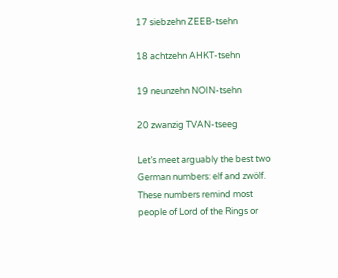17 siebzehn ZEEB-tsehn

18 achtzehn AHKT-tsehn

19 neunzehn NOIN-tsehn

20 zwanzig TVAN-tseeg

Let’s meet arguably the best two German numbers: elf and zwölf. These numbers remind most people of Lord of the Rings or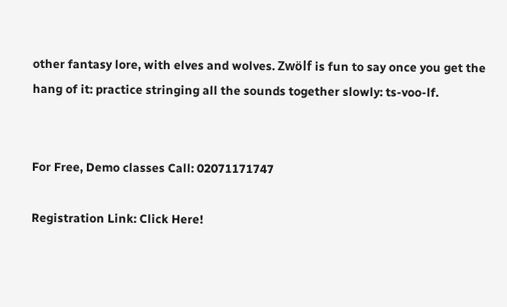other fantasy lore, with elves and wolves. Zwölf is fun to say once you get the hang of it: practice stringing all the sounds together slowly: ts-voo-lf.


For Free, Demo classes Call: 02071171747

Registration Link: Click Here!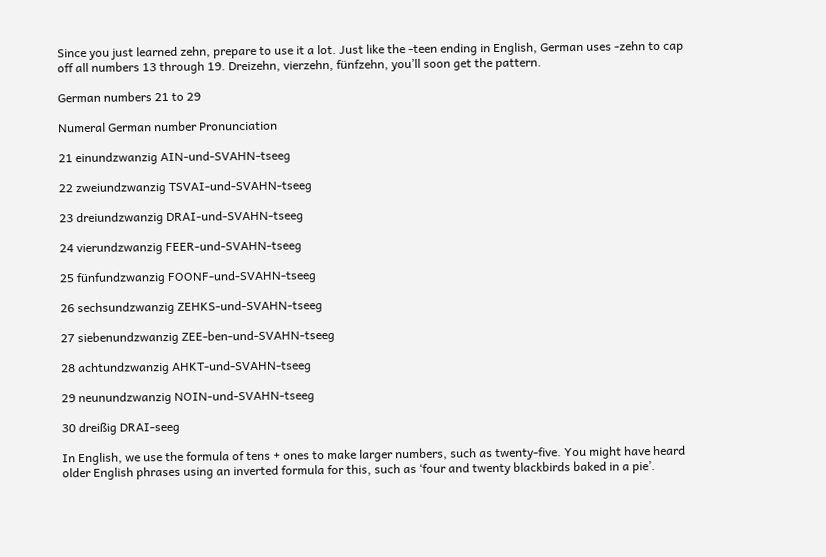Since you just learned zehn, prepare to use it a lot. Just like the -teen ending in English, German uses -zehn to cap off all numbers 13 through 19. Dreizehn, vierzehn, fünfzehn, you’ll soon get the pattern.

German numbers 21 to 29

Numeral German number Pronunciation

21 einundzwanzig AIN-und-SVAHN-tseeg

22 zweiundzwanzig TSVAI-und-SVAHN-tseeg

23 dreiundzwanzig DRAI-und-SVAHN-tseeg

24 vierundzwanzig FEER-und-SVAHN-tseeg

25 fünfundzwanzig FOONF-und-SVAHN-tseeg

26 sechsundzwanzig ZEHKS-und-SVAHN-tseeg

27 siebenundzwanzig ZEE-ben-und-SVAHN-tseeg

28 achtundzwanzig AHKT-und-SVAHN-tseeg

29 neunundzwanzig NOIN-und-SVAHN-tseeg

30 dreißig DRAI-seeg

In English, we use the formula of tens + ones to make larger numbers, such as twenty-five. You might have heard older English phrases using an inverted formula for this, such as ‘four and twenty blackbirds baked in a pie’.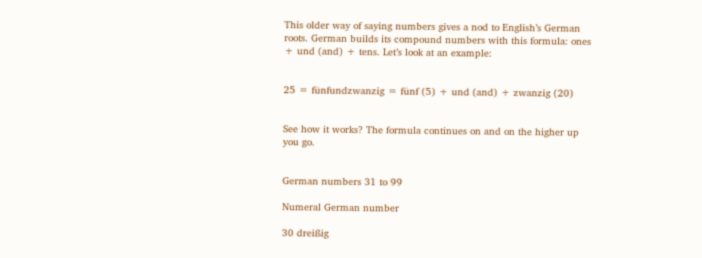This older way of saying numbers gives a nod to English’s German roots. German builds its compound numbers with this formula: ones + und (and) + tens. Let’s look at an example:


25 = fünfundzwanzig = fünf (5) + und (and) + zwanzig (20)


See how it works? The formula continues on and on the higher up you go.


German numbers 31 to 99

Numeral German number

30 dreißig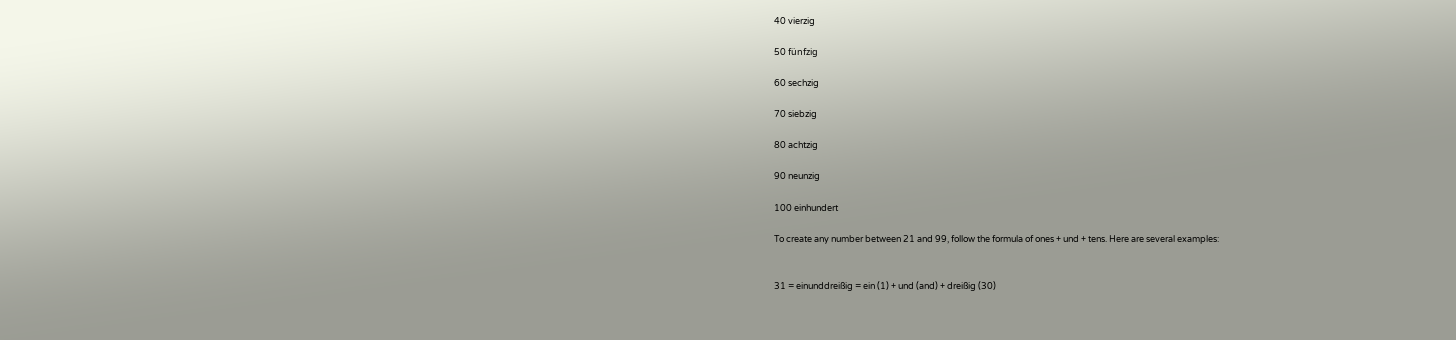40 vierzig

50 fünfzig

60 sechzig

70 siebzig

80 achtzig

90 neunzig

100 einhundert

To create any number between 21 and 99, follow the formula of ones + und + tens. Here are several examples:


31 = einunddreißig = ein (1) + und (and) + dreißig (30)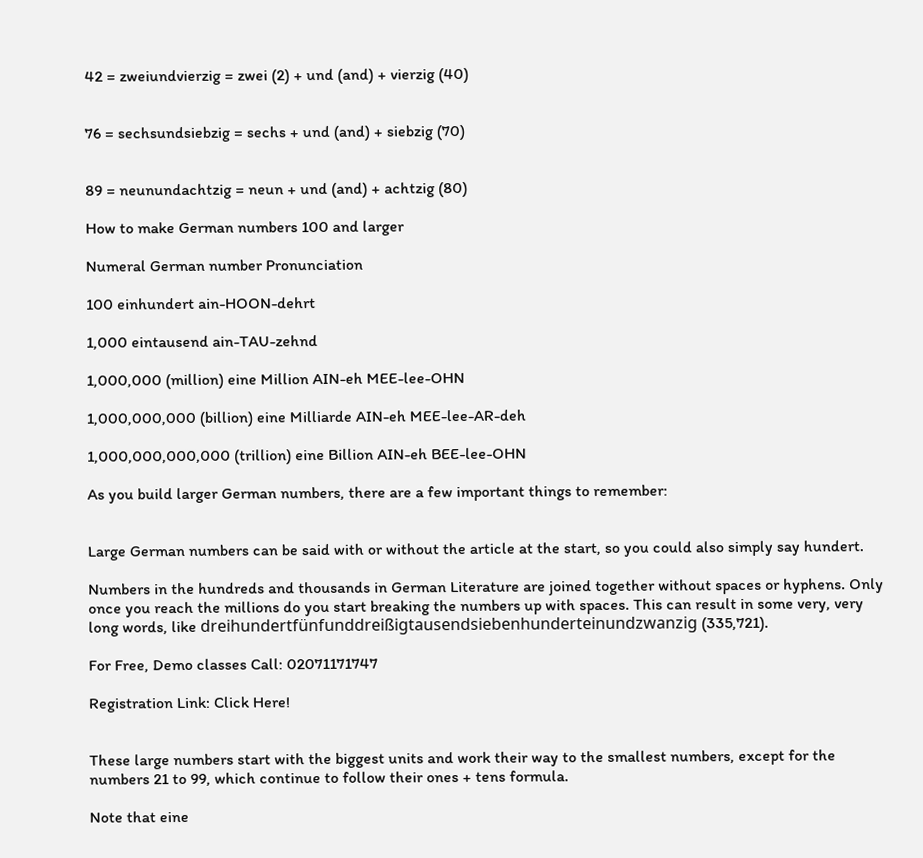42 = zweiundvierzig = zwei (2) + und (and) + vierzig (40)


76 = sechsundsiebzig = sechs + und (and) + siebzig (70)


89 = neunundachtzig = neun + und (and) + achtzig (80)

How to make German numbers 100 and larger

Numeral German number Pronunciation

100 einhundert ain-HOON-dehrt

1,000 eintausend ain-TAU-zehnd

1,000,000 (million) eine Million AIN-eh MEE-lee-OHN

1,000,000,000 (billion) eine Milliarde AIN-eh MEE-lee-AR-deh

1,000,000,000,000 (trillion) eine Billion AIN-eh BEE-lee-OHN

As you build larger German numbers, there are a few important things to remember:


Large German numbers can be said with or without the article at the start, so you could also simply say hundert.

Numbers in the hundreds and thousands in German Literature are joined together without spaces or hyphens. Only once you reach the millions do you start breaking the numbers up with spaces. This can result in some very, very long words, like dreihundertfünfunddreißigtausendsiebenhunderteinundzwanzig (335,721).

For Free, Demo classes Call: 02071171747

Registration Link: Click Here!


These large numbers start with the biggest units and work their way to the smallest numbers, except for the numbers 21 to 99, which continue to follow their ones + tens formula.

Note that eine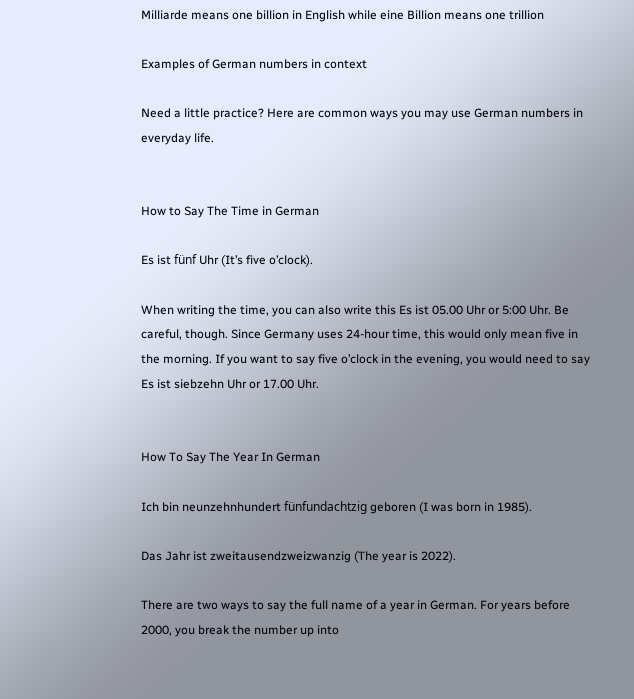Milliarde means one billion in English while eine Billion means one trillion

Examples of German numbers in context

Need a little practice? Here are common ways you may use German numbers in everyday life.


How to Say The Time in German

Es ist fünf Uhr (It’s five o’clock).

When writing the time, you can also write this Es ist 05.00 Uhr or 5:00 Uhr. Be careful, though. Since Germany uses 24-hour time, this would only mean five in the morning. If you want to say five o’clock in the evening, you would need to say Es ist siebzehn Uhr or 17.00 Uhr.


How To Say The Year In German

Ich bin neunzehnhundert fünfundachtzig geboren (I was born in 1985).

Das Jahr ist zweitausendzweizwanzig (The year is 2022).

There are two ways to say the full name of a year in German. For years before 2000, you break the number up into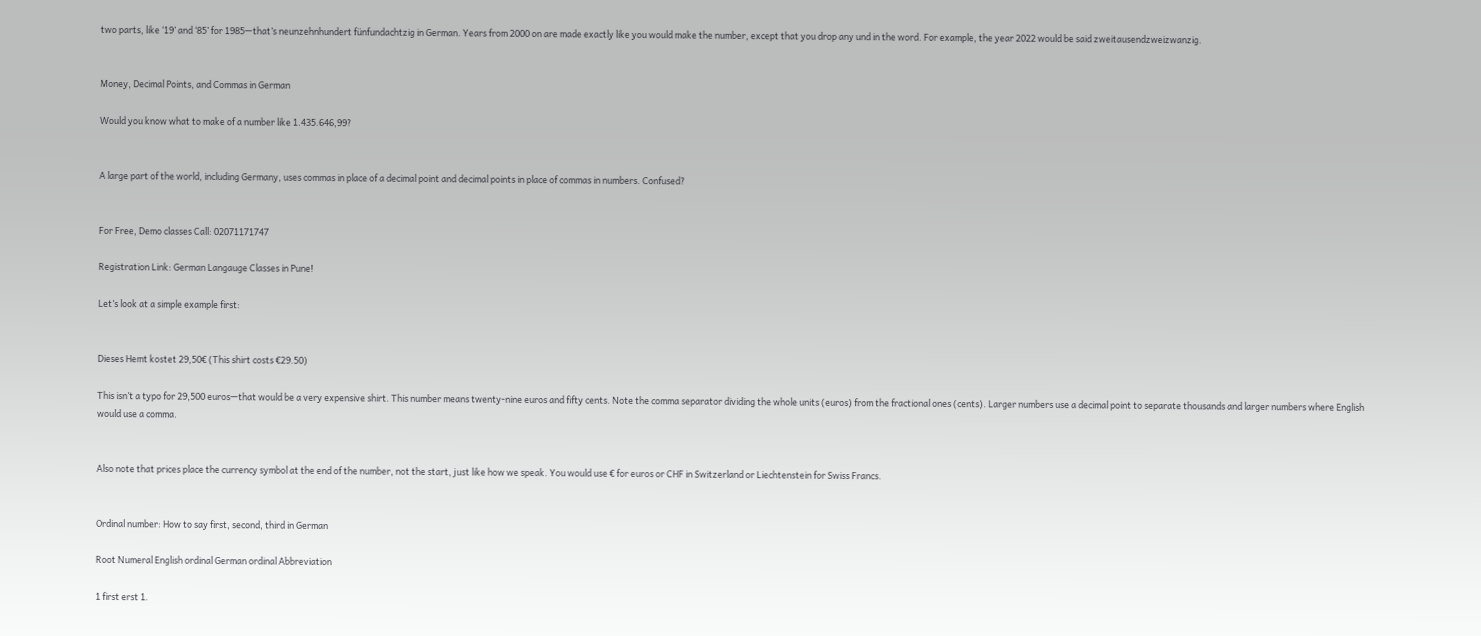two parts, like ‘19’ and ‘85’ for 1985—that’s neunzehnhundert fünfundachtzig in German. Years from 2000 on are made exactly like you would make the number, except that you drop any und in the word. For example, the year 2022 would be said zweitausendzweizwanzig.


Money, Decimal Points, and Commas in German

Would you know what to make of a number like 1.435.646,99?


A large part of the world, including Germany, uses commas in place of a decimal point and decimal points in place of commas in numbers. Confused?


For Free, Demo classes Call: 02071171747

Registration Link: German Langauge Classes in Pune!

Let’s look at a simple example first:


Dieses Hemt kostet 29,50€ (This shirt costs €29.50)

This isn’t a typo for 29,500 euros—that would be a very expensive shirt. This number means twenty-nine euros and fifty cents. Note the comma separator dividing the whole units (euros) from the fractional ones (cents). Larger numbers use a decimal point to separate thousands and larger numbers where English would use a comma.


Also note that prices place the currency symbol at the end of the number, not the start, just like how we speak. You would use € for euros or CHF in Switzerland or Liechtenstein for Swiss Francs.


Ordinal number: How to say first, second, third in German

Root Numeral English ordinal German ordinal Abbreviation

1 first erst 1.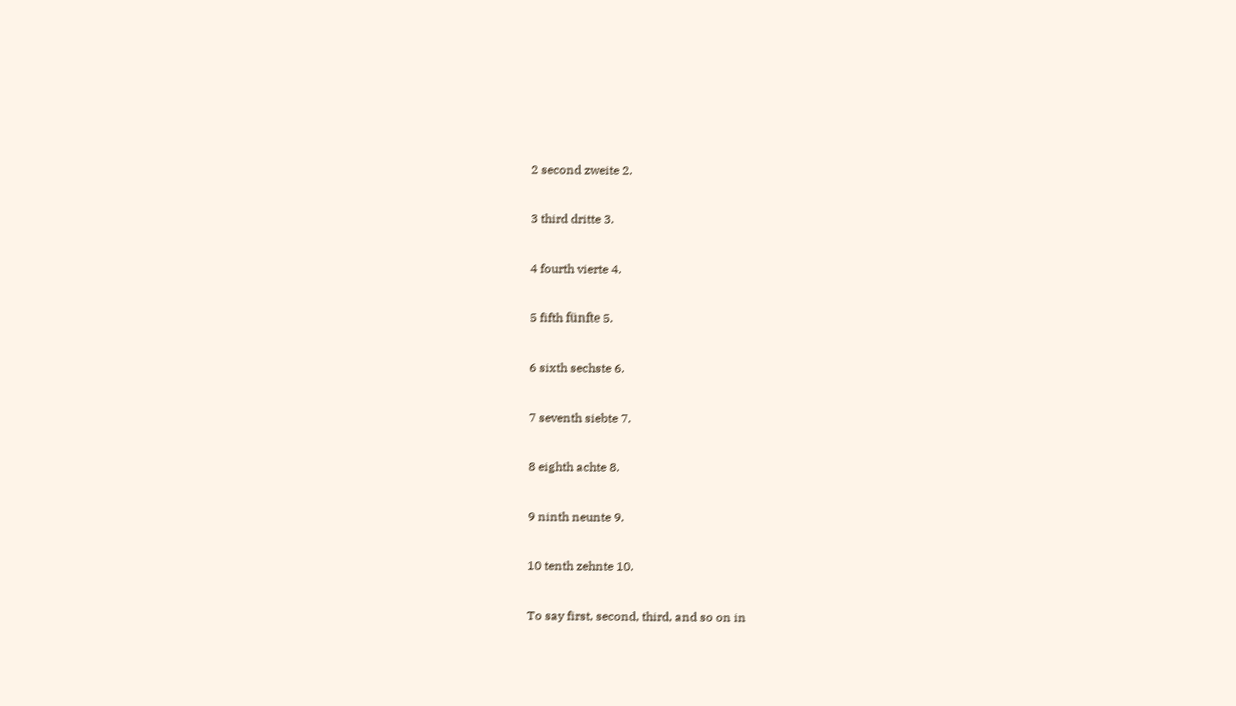2 second zweite 2.

3 third dritte 3.

4 fourth vierte 4.

5 fifth fünfte 5.

6 sixth sechste 6.

7 seventh siebte 7.

8 eighth achte 8.

9 ninth neunte 9.

10 tenth zehnte 10.

To say first, second, third, and so on in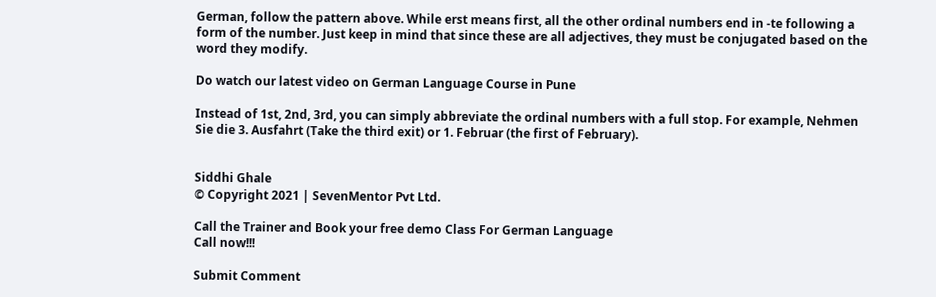German, follow the pattern above. While erst means first, all the other ordinal numbers end in -te following a form of the number. Just keep in mind that since these are all adjectives, they must be conjugated based on the word they modify.

Do watch our latest video on German Language Course in Pune

Instead of 1st, 2nd, 3rd, you can simply abbreviate the ordinal numbers with a full stop. For example, Nehmen Sie die 3. Ausfahrt (Take the third exit) or 1. Februar (the first of February).


Siddhi Ghale
© Copyright 2021 | SevenMentor Pvt Ltd.

Call the Trainer and Book your free demo Class For German Language
Call now!!!

Submit Comment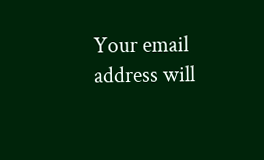Your email address will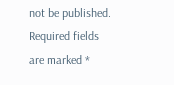not be published. Required fields are marked *